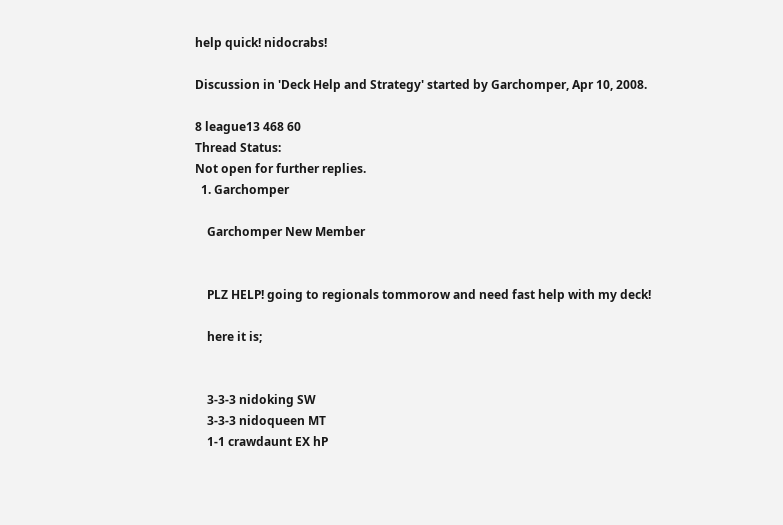help quick! nidocrabs!

Discussion in 'Deck Help and Strategy' started by Garchomper, Apr 10, 2008.

8 league13 468 60
Thread Status:
Not open for further replies.
  1. Garchomper

    Garchomper New Member


    PLZ HELP! going to regionals tommorow and need fast help with my deck!

    here it is;


    3-3-3 nidoking SW
    3-3-3 nidoqueen MT
    1-1 crawdaunt EX hP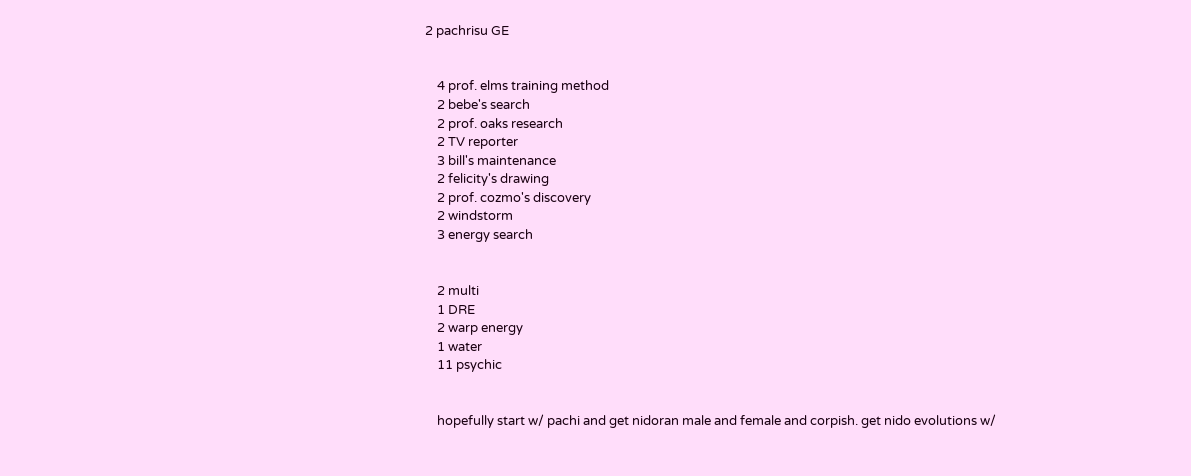2 pachrisu GE


    4 prof. elms training method
    2 bebe's search
    2 prof. oaks research
    2 TV reporter
    3 bill's maintenance
    2 felicity's drawing
    2 prof. cozmo's discovery
    2 windstorm
    3 energy search


    2 multi
    1 DRE
    2 warp energy
    1 water
    11 psychic


    hopefully start w/ pachi and get nidoran male and female and corpish. get nido evolutions w/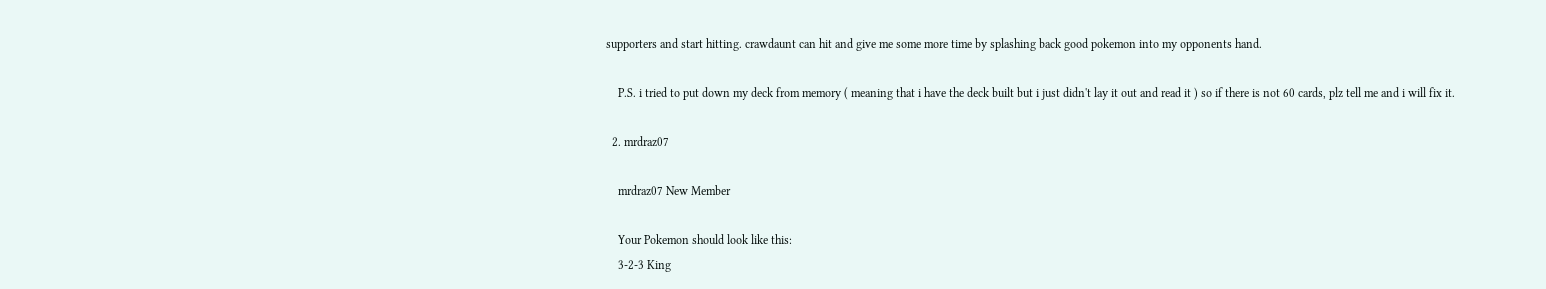supporters and start hitting. crawdaunt can hit and give me some more time by splashing back good pokemon into my opponents hand.

    P.S. i tried to put down my deck from memory ( meaning that i have the deck built but i just didn't lay it out and read it ) so if there is not 60 cards, plz tell me and i will fix it.

  2. mrdraz07

    mrdraz07 New Member

    Your Pokemon should look like this:
    3-2-3 King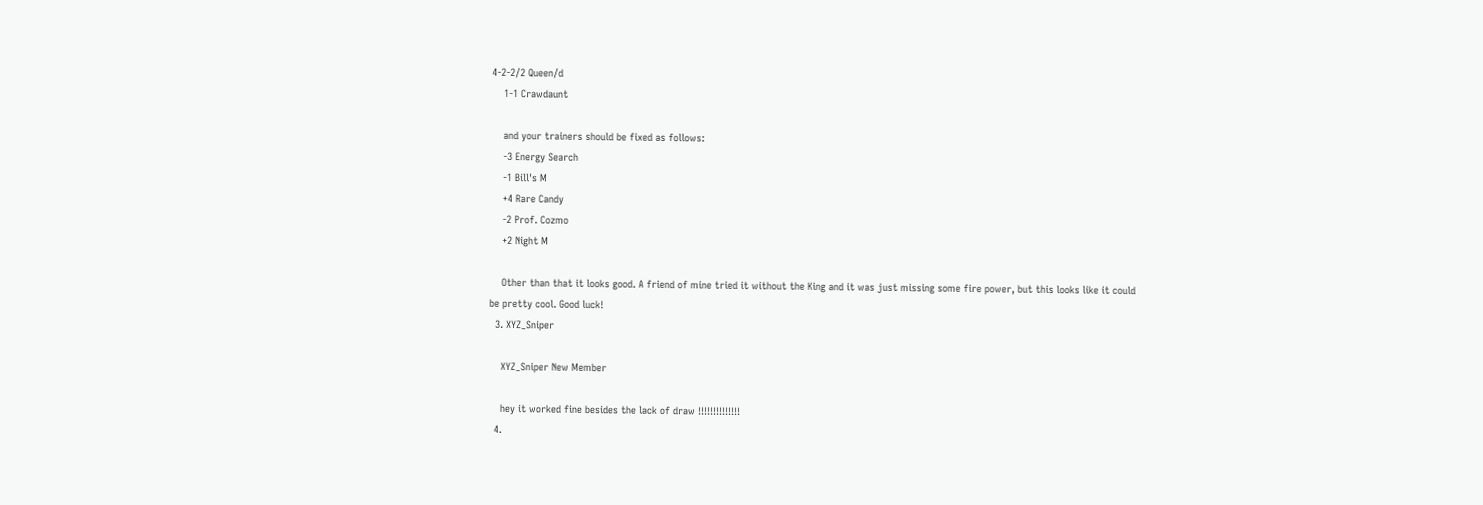4-2-2/2 Queen/d
    1-1 Crawdaunt

    and your trainers should be fixed as follows:
    -3 Energy Search
    -1 Bill's M
    +4 Rare Candy
    -2 Prof. Cozmo
    +2 Night M

    Other than that it looks good. A friend of mine tried it without the King and it was just missing some fire power, but this looks like it could be pretty cool. Good luck!
  3. XYZ_Sniper

    XYZ_Sniper New Member

    hey it worked fine besides the lack of draw !!!!!!!!!!!!!!
  4.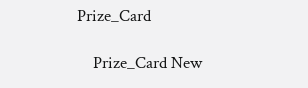Prize_Card

    Prize_Card New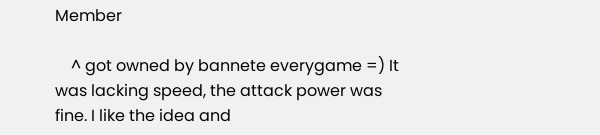Member

    ^ got owned by bannete everygame =) It was lacking speed, the attack power was fine. I like the idea and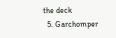the deck
  5. Garchomper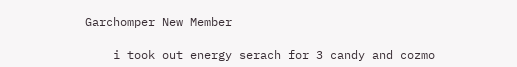Garchomper New Member

    i took out energy serach for 3 candy and cozmo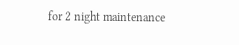for 2 night maintenance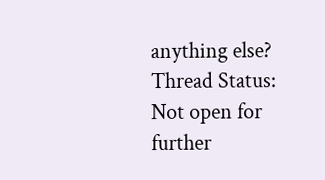anything else?
Thread Status:
Not open for further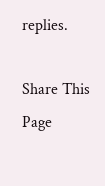replies.

Share This Page